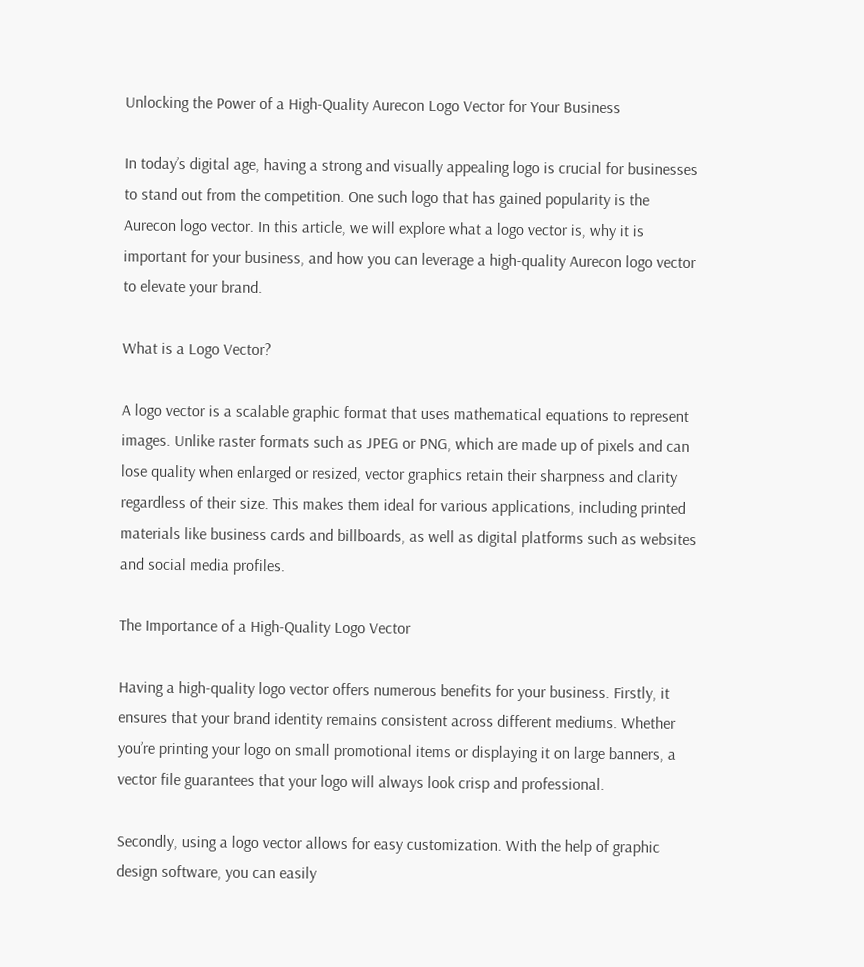Unlocking the Power of a High-Quality Aurecon Logo Vector for Your Business

In today’s digital age, having a strong and visually appealing logo is crucial for businesses to stand out from the competition. One such logo that has gained popularity is the Aurecon logo vector. In this article, we will explore what a logo vector is, why it is important for your business, and how you can leverage a high-quality Aurecon logo vector to elevate your brand.

What is a Logo Vector?

A logo vector is a scalable graphic format that uses mathematical equations to represent images. Unlike raster formats such as JPEG or PNG, which are made up of pixels and can lose quality when enlarged or resized, vector graphics retain their sharpness and clarity regardless of their size. This makes them ideal for various applications, including printed materials like business cards and billboards, as well as digital platforms such as websites and social media profiles.

The Importance of a High-Quality Logo Vector

Having a high-quality logo vector offers numerous benefits for your business. Firstly, it ensures that your brand identity remains consistent across different mediums. Whether you’re printing your logo on small promotional items or displaying it on large banners, a vector file guarantees that your logo will always look crisp and professional.

Secondly, using a logo vector allows for easy customization. With the help of graphic design software, you can easily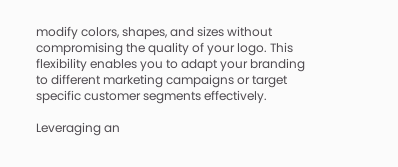modify colors, shapes, and sizes without compromising the quality of your logo. This flexibility enables you to adapt your branding to different marketing campaigns or target specific customer segments effectively.

Leveraging an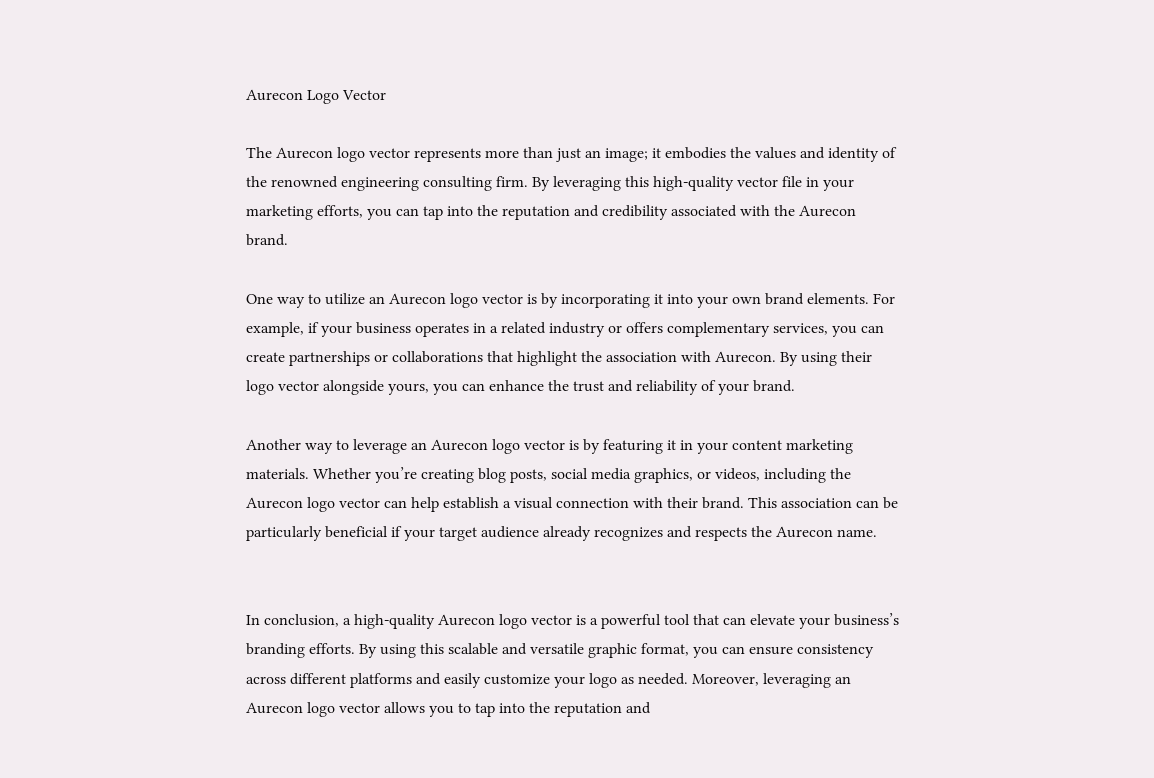Aurecon Logo Vector

The Aurecon logo vector represents more than just an image; it embodies the values and identity of the renowned engineering consulting firm. By leveraging this high-quality vector file in your marketing efforts, you can tap into the reputation and credibility associated with the Aurecon brand.

One way to utilize an Aurecon logo vector is by incorporating it into your own brand elements. For example, if your business operates in a related industry or offers complementary services, you can create partnerships or collaborations that highlight the association with Aurecon. By using their logo vector alongside yours, you can enhance the trust and reliability of your brand.

Another way to leverage an Aurecon logo vector is by featuring it in your content marketing materials. Whether you’re creating blog posts, social media graphics, or videos, including the Aurecon logo vector can help establish a visual connection with their brand. This association can be particularly beneficial if your target audience already recognizes and respects the Aurecon name.


In conclusion, a high-quality Aurecon logo vector is a powerful tool that can elevate your business’s branding efforts. By using this scalable and versatile graphic format, you can ensure consistency across different platforms and easily customize your logo as needed. Moreover, leveraging an Aurecon logo vector allows you to tap into the reputation and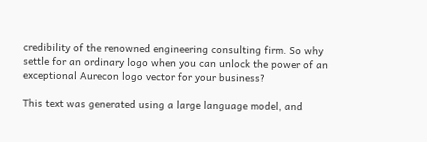credibility of the renowned engineering consulting firm. So why settle for an ordinary logo when you can unlock the power of an exceptional Aurecon logo vector for your business?

This text was generated using a large language model, and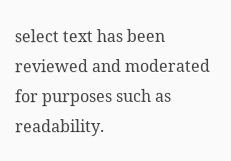select text has been reviewed and moderated for purposes such as readability.